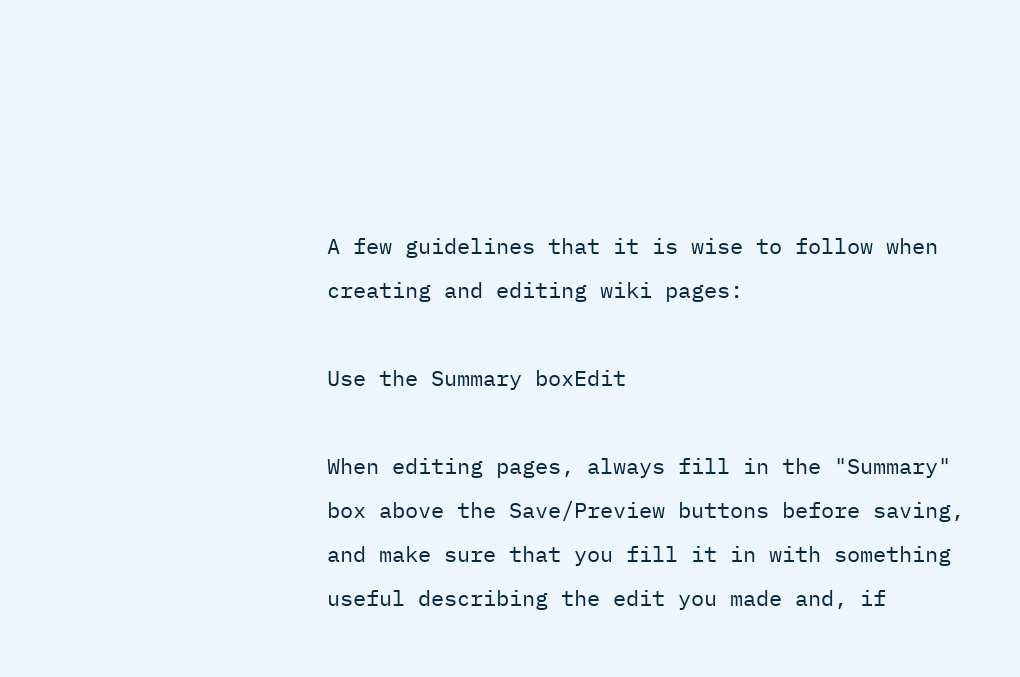A few guidelines that it is wise to follow when creating and editing wiki pages:

Use the Summary boxEdit

When editing pages, always fill in the "Summary" box above the Save/Preview buttons before saving, and make sure that you fill it in with something useful describing the edit you made and, if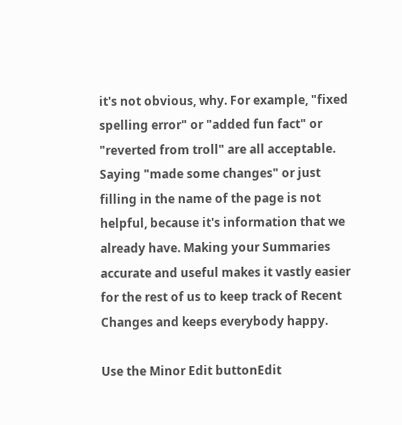it's not obvious, why. For example, "fixed spelling error" or "added fun fact" or "reverted from troll" are all acceptable. Saying "made some changes" or just filling in the name of the page is not helpful, because it's information that we already have. Making your Summaries accurate and useful makes it vastly easier for the rest of us to keep track of Recent Changes and keeps everybody happy.

Use the Minor Edit buttonEdit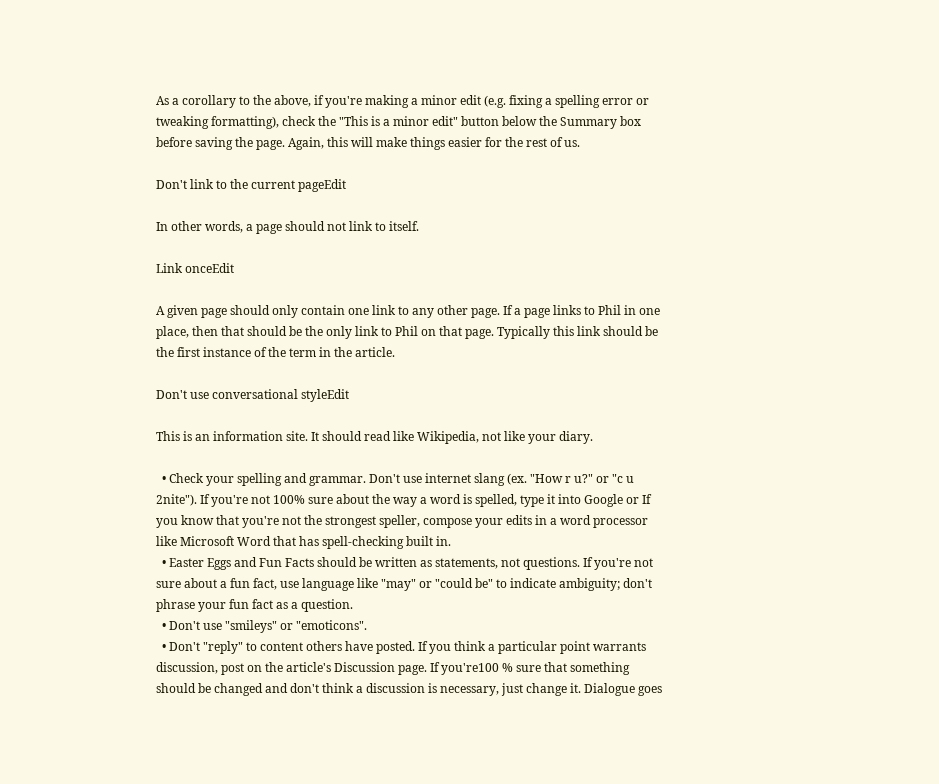As a corollary to the above, if you're making a minor edit (e.g. fixing a spelling error or tweaking formatting), check the "This is a minor edit" button below the Summary box before saving the page. Again, this will make things easier for the rest of us.

Don't link to the current pageEdit

In other words, a page should not link to itself.

Link onceEdit

A given page should only contain one link to any other page. If a page links to Phil in one place, then that should be the only link to Phil on that page. Typically this link should be the first instance of the term in the article.

Don't use conversational styleEdit

This is an information site. It should read like Wikipedia, not like your diary.

  • Check your spelling and grammar. Don't use internet slang (ex. "How r u?" or "c u 2nite"). If you're not 100% sure about the way a word is spelled, type it into Google or If you know that you're not the strongest speller, compose your edits in a word processor like Microsoft Word that has spell-checking built in.
  • Easter Eggs and Fun Facts should be written as statements, not questions. If you're not sure about a fun fact, use language like "may" or "could be" to indicate ambiguity; don't phrase your fun fact as a question.
  • Don't use "smileys" or "emoticons".
  • Don't "reply" to content others have posted. If you think a particular point warrants discussion, post on the article's Discussion page. If you're100 % sure that something should be changed and don't think a discussion is necessary, just change it. Dialogue goes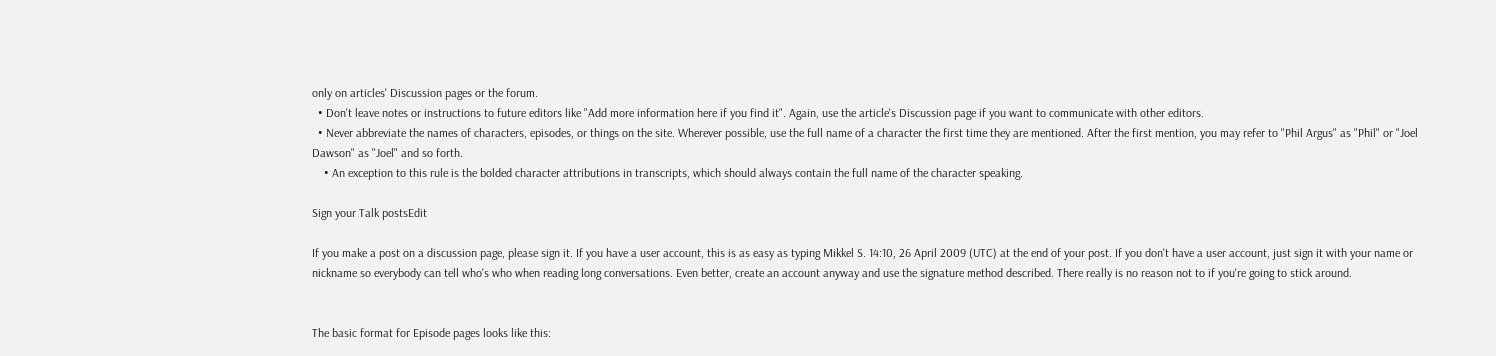only on articles' Discussion pages or the forum.
  • Don't leave notes or instructions to future editors like "Add more information here if you find it". Again, use the article's Discussion page if you want to communicate with other editors.
  • Never abbreviate the names of characters, episodes, or things on the site. Wherever possible, use the full name of a character the first time they are mentioned. After the first mention, you may refer to "Phil Argus" as "Phil" or "Joel Dawson" as "Joel" and so forth.
    • An exception to this rule is the bolded character attributions in transcripts, which should always contain the full name of the character speaking.

Sign your Talk postsEdit

If you make a post on a discussion page, please sign it. If you have a user account, this is as easy as typing Mikkel S. 14:10, 26 April 2009 (UTC) at the end of your post. If you don't have a user account, just sign it with your name or nickname so everybody can tell who's who when reading long conversations. Even better, create an account anyway and use the signature method described. There really is no reason not to if you're going to stick around.


The basic format for Episode pages looks like this: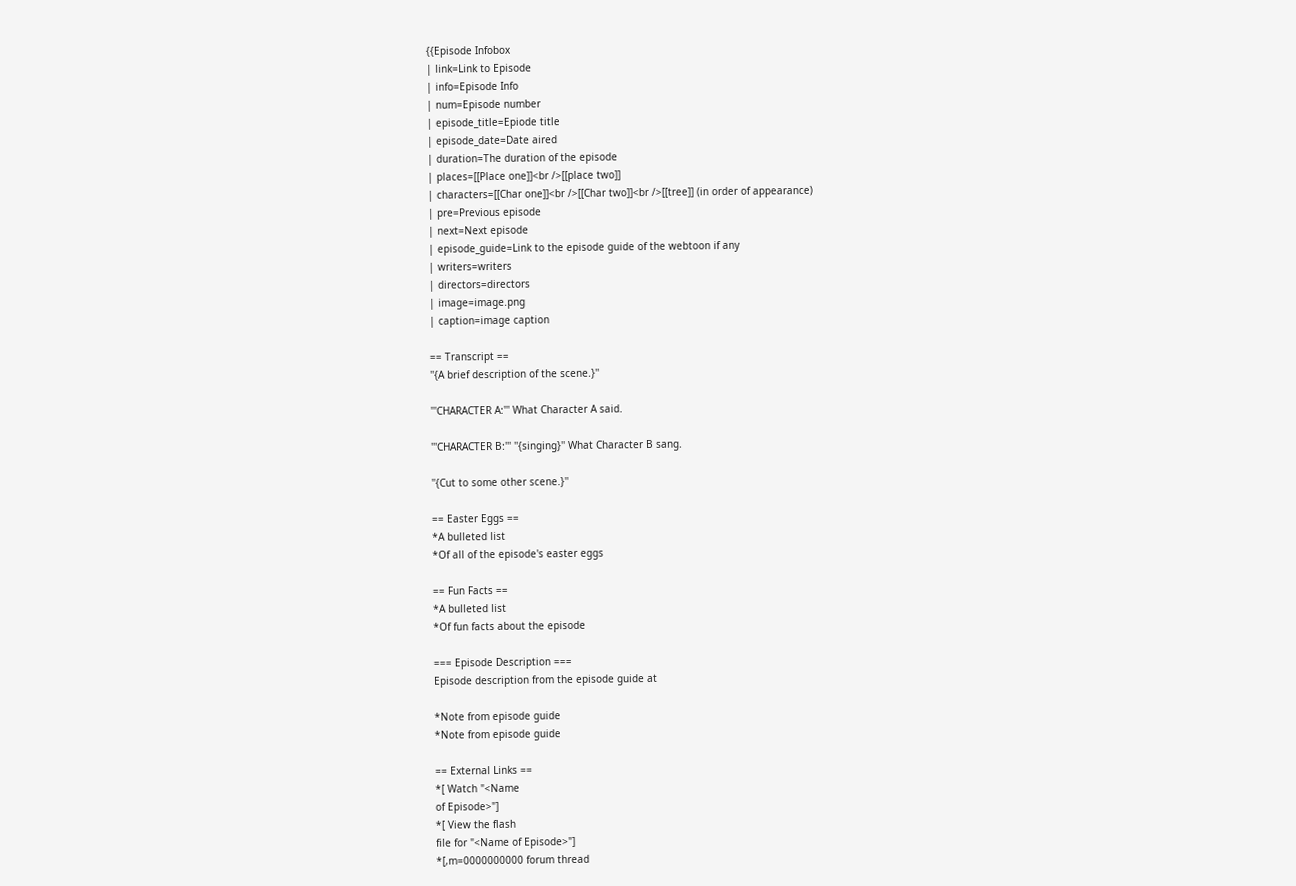{{Episode Infobox
| link=Link to Episode
| info=Episode Info
| num=Episode number
| episode_title=Epiode title
| episode_date=Date aired
| duration=The duration of the episode
| places=[[Place one]]<br />[[place two]]
| characters=[[Char one]]<br />[[Char two]]<br />[[tree]] (in order of appearance)
| pre=Previous episode
| next=Next episode
| episode_guide=Link to the episode guide of the webtoon if any
| writers=writers
| directors=directors
| image=image.png
| caption=image caption

== Transcript ==
''{A brief description of the scene.}''

'''CHARACTER A:''' What Character A said.

'''CHARACTER B:''' ''{singing}'' What Character B sang.

''{Cut to some other scene.}''

== Easter Eggs ==
*A bulleted list
*Of all of the episode's easter eggs

== Fun Facts ==
*A bulleted list
*Of fun facts about the episode

=== Episode Description ===
Episode description from the episode guide at

*Note from episode guide
*Note from episode guide

== External Links ==
*[ Watch "<Name
of Episode>"]
*[ View the flash
file for "<Name of Episode>"]
*[,m=0000000000 forum thread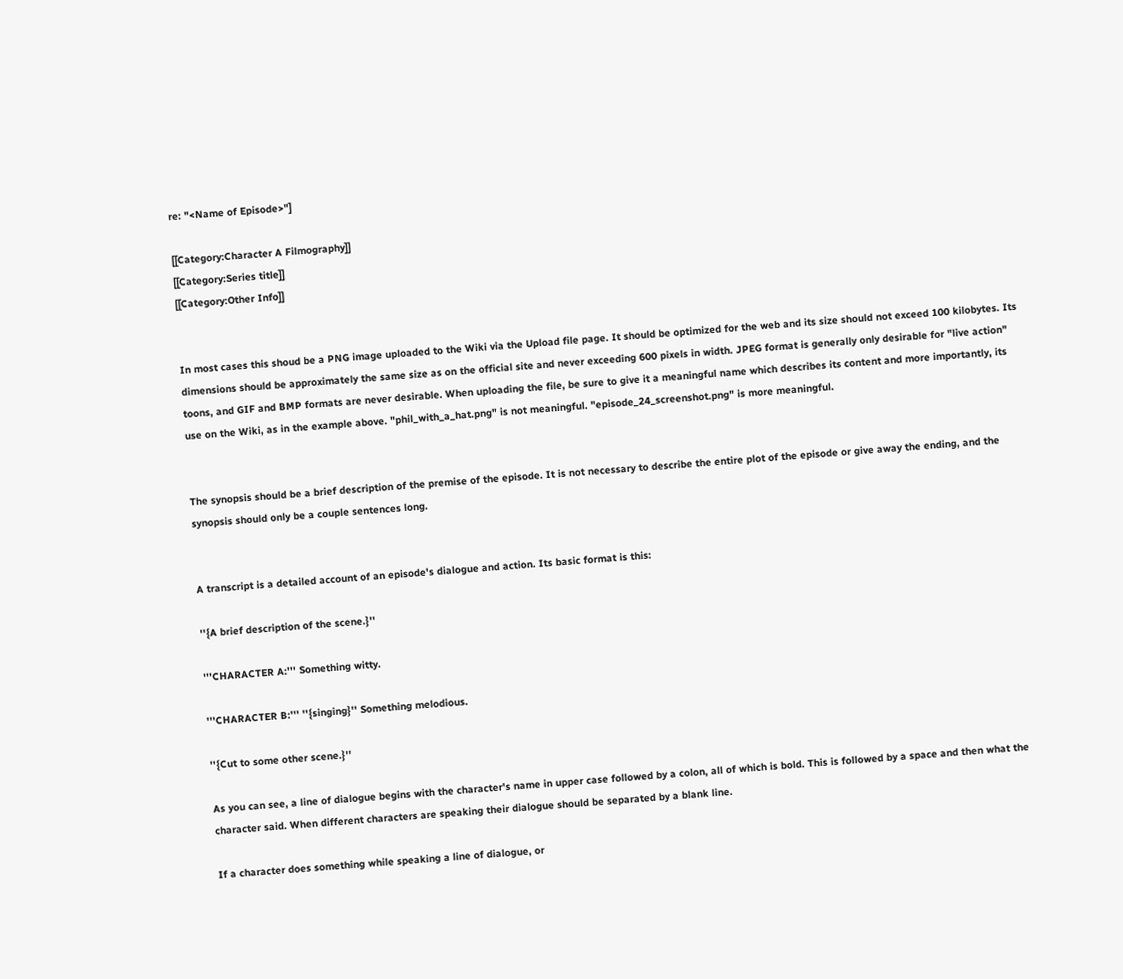re: "<Name of Episode>"]

[[Category:Character A Filmography]]
[[Category:Series title]]
[[Category:Other Info]]


In most cases this shoud be a PNG image uploaded to the Wiki via the Upload file page. It should be optimized for the web and its size should not exceed 100 kilobytes. Its dimensions should be approximately the same size as on the official site and never exceeding 600 pixels in width. JPEG format is generally only desirable for "live action" toons, and GIF and BMP formats are never desirable. When uploading the file, be sure to give it a meaningful name which describes its content and more importantly, its use on the Wiki, as in the example above. "phil_with_a_hat.png" is not meaningful. "episode_24_screenshot.png" is more meaningful.


The synopsis should be a brief description of the premise of the episode. It is not necessary to describe the entire plot of the episode or give away the ending, and the synopsis should only be a couple sentences long.


A transcript is a detailed account of an episode's dialogue and action. Its basic format is this:

''{A brief description of the scene.}''

'''CHARACTER A:''' Something witty.

'''CHARACTER B:''' ''{singing}'' Something melodious.

''{Cut to some other scene.}''

As you can see, a line of dialogue begins with the character's name in upper case followed by a colon, all of which is bold. This is followed by a space and then what the character said. When different characters are speaking their dialogue should be separated by a blank line.

If a character does something while speaking a line of dialogue, or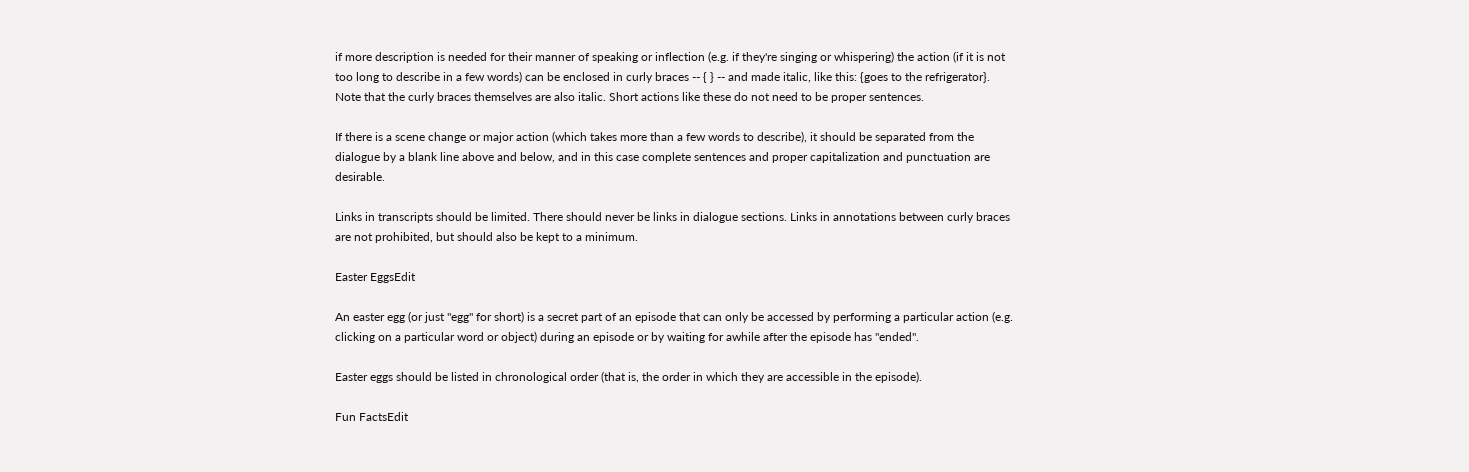if more description is needed for their manner of speaking or inflection (e.g. if they're singing or whispering) the action (if it is not too long to describe in a few words) can be enclosed in curly braces -- { } -- and made italic, like this: {goes to the refrigerator}. Note that the curly braces themselves are also italic. Short actions like these do not need to be proper sentences.

If there is a scene change or major action (which takes more than a few words to describe), it should be separated from the dialogue by a blank line above and below, and in this case complete sentences and proper capitalization and punctuation are desirable.

Links in transcripts should be limited. There should never be links in dialogue sections. Links in annotations between curly braces are not prohibited, but should also be kept to a minimum.

Easter EggsEdit

An easter egg (or just "egg" for short) is a secret part of an episode that can only be accessed by performing a particular action (e.g. clicking on a particular word or object) during an episode or by waiting for awhile after the episode has "ended".

Easter eggs should be listed in chronological order (that is, the order in which they are accessible in the episode).

Fun FactsEdit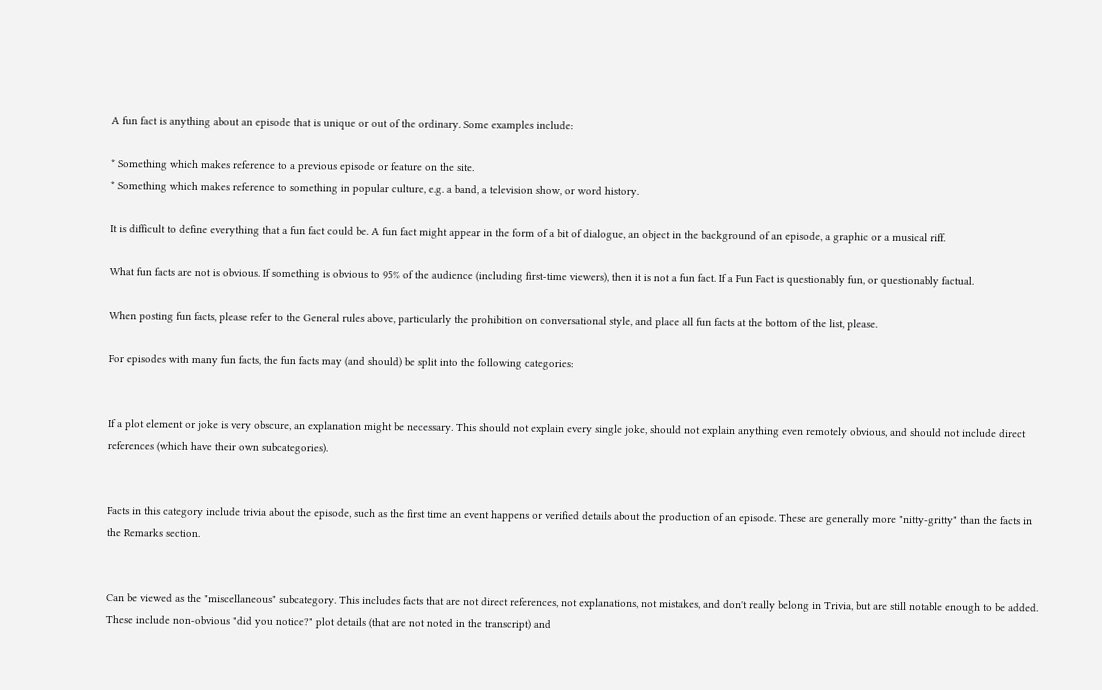A fun fact is anything about an episode that is unique or out of the ordinary. Some examples include:

* Something which makes reference to a previous episode or feature on the site.
* Something which makes reference to something in popular culture, e.g. a band, a television show, or word history.

It is difficult to define everything that a fun fact could be. A fun fact might appear in the form of a bit of dialogue, an object in the background of an episode, a graphic or a musical riff.

What fun facts are not is obvious. If something is obvious to 95% of the audience (including first-time viewers), then it is not a fun fact. If a Fun Fact is questionably fun, or questionably factual.

When posting fun facts, please refer to the General rules above, particularly the prohibition on conversational style, and place all fun facts at the bottom of the list, please.

For episodes with many fun facts, the fun facts may (and should) be split into the following categories:


If a plot element or joke is very obscure, an explanation might be necessary. This should not explain every single joke, should not explain anything even remotely obvious, and should not include direct references (which have their own subcategories).


Facts in this category include trivia about the episode, such as the first time an event happens or verified details about the production of an episode. These are generally more "nitty-gritty" than the facts in the Remarks section.


Can be viewed as the "miscellaneous" subcategory. This includes facts that are not direct references, not explanations, not mistakes, and don't really belong in Trivia, but are still notable enough to be added. These include non-obvious "did you notice?" plot details (that are not noted in the transcript) and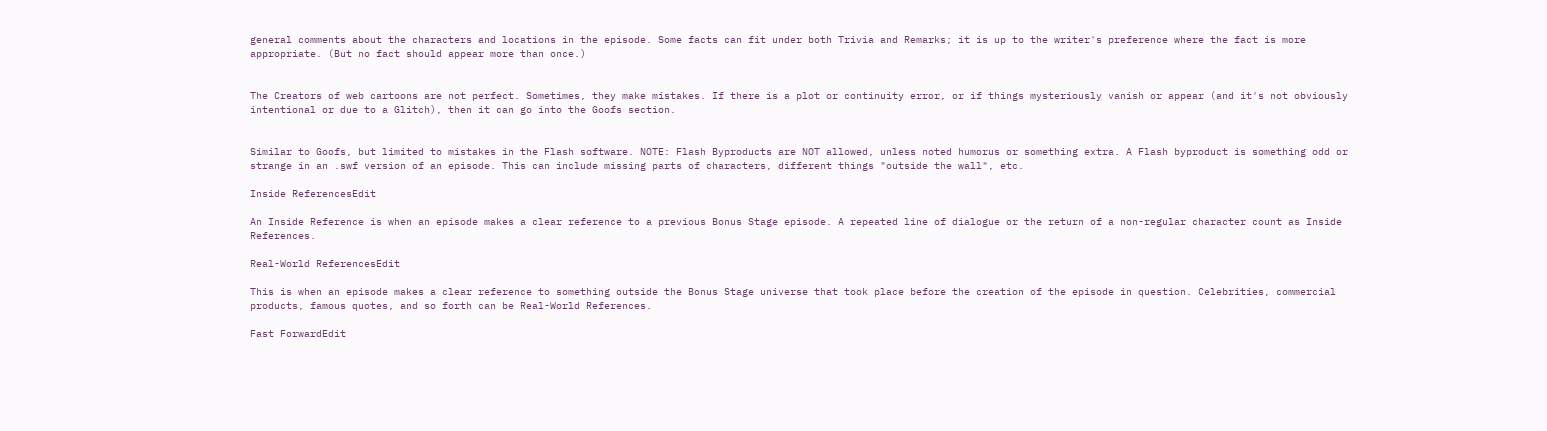general comments about the characters and locations in the episode. Some facts can fit under both Trivia and Remarks; it is up to the writer's preference where the fact is more appropriate. (But no fact should appear more than once.)


The Creators of web cartoons are not perfect. Sometimes, they make mistakes. If there is a plot or continuity error, or if things mysteriously vanish or appear (and it's not obviously intentional or due to a Glitch), then it can go into the Goofs section.


Similar to Goofs, but limited to mistakes in the Flash software. NOTE: Flash Byproducts are NOT allowed, unless noted humorus or something extra. A Flash byproduct is something odd or strange in an .swf version of an episode. This can include missing parts of characters, different things "outside the wall", etc.

Inside ReferencesEdit

An Inside Reference is when an episode makes a clear reference to a previous Bonus Stage episode. A repeated line of dialogue or the return of a non-regular character count as Inside References.

Real-World ReferencesEdit

This is when an episode makes a clear reference to something outside the Bonus Stage universe that took place before the creation of the episode in question. Celebrities, commercial products, famous quotes, and so forth can be Real-World References.

Fast ForwardEdit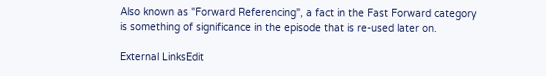Also known as "Forward Referencing", a fact in the Fast Forward category is something of significance in the episode that is re-used later on.

External LinksEdit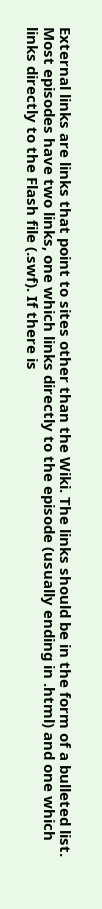External links are links that point to sites other than the Wiki. The links should be in the form of a bulleted list. Most episodes have two links, one which links directly to the episode (usually ending in .html) and one which links directly to the Flash file (.swf). If there is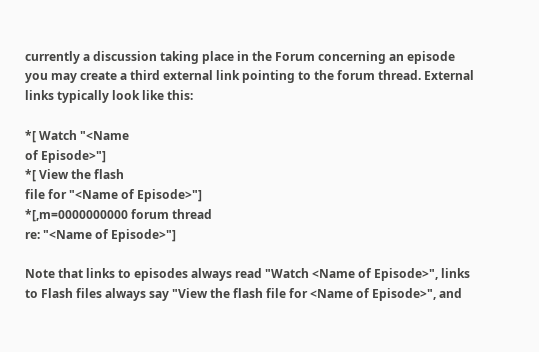currently a discussion taking place in the Forum concerning an episode you may create a third external link pointing to the forum thread. External links typically look like this:

*[ Watch "<Name
of Episode>"]
*[ View the flash
file for "<Name of Episode>"]
*[,m=0000000000 forum thread
re: "<Name of Episode>"]

Note that links to episodes always read "Watch <Name of Episode>", links to Flash files always say "View the flash file for <Name of Episode>", and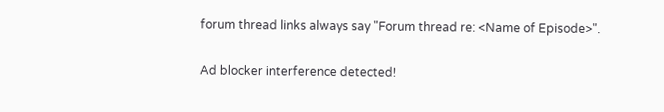forum thread links always say "Forum thread re: <Name of Episode>".

Ad blocker interference detected!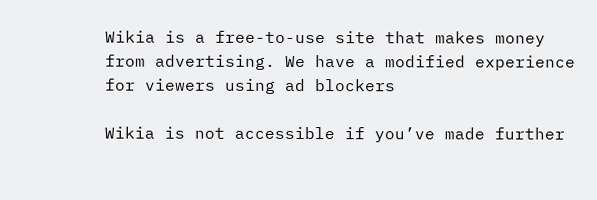Wikia is a free-to-use site that makes money from advertising. We have a modified experience for viewers using ad blockers

Wikia is not accessible if you’ve made further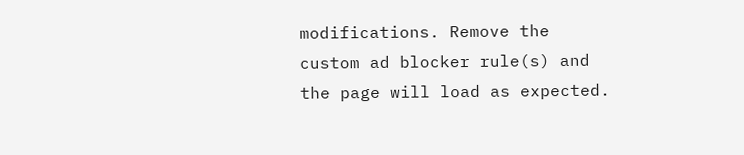modifications. Remove the custom ad blocker rule(s) and the page will load as expected.